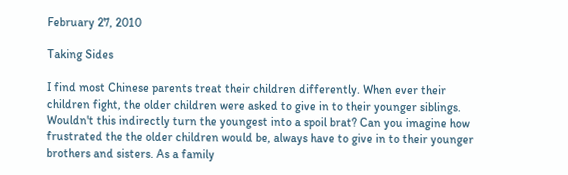February 27, 2010

Taking Sides

I find most Chinese parents treat their children differently. When ever their children fight, the older children were asked to give in to their younger siblings. Wouldn't this indirectly turn the youngest into a spoil brat? Can you imagine how frustrated the the older children would be, always have to give in to their younger brothers and sisters. As a family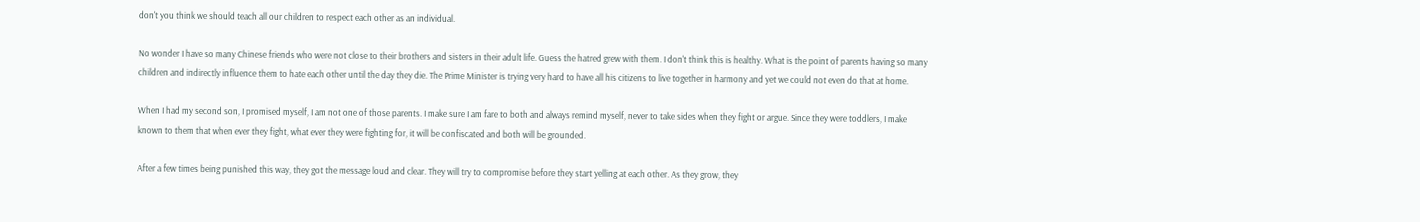don't you think we should teach all our children to respect each other as an individual.

No wonder I have so many Chinese friends who were not close to their brothers and sisters in their adult life. Guess the hatred grew with them. I don't think this is healthy. What is the point of parents having so many children and indirectly influence them to hate each other until the day they die. The Prime Minister is trying very hard to have all his citizens to live together in harmony and yet we could not even do that at home.

When I had my second son, I promised myself, I am not one of those parents. I make sure I am fare to both and always remind myself, never to take sides when they fight or argue. Since they were toddlers, I make known to them that when ever they fight, what ever they were fighting for, it will be confiscated and both will be grounded.

After a few times being punished this way, they got the message loud and clear. They will try to compromise before they start yelling at each other. As they grow, they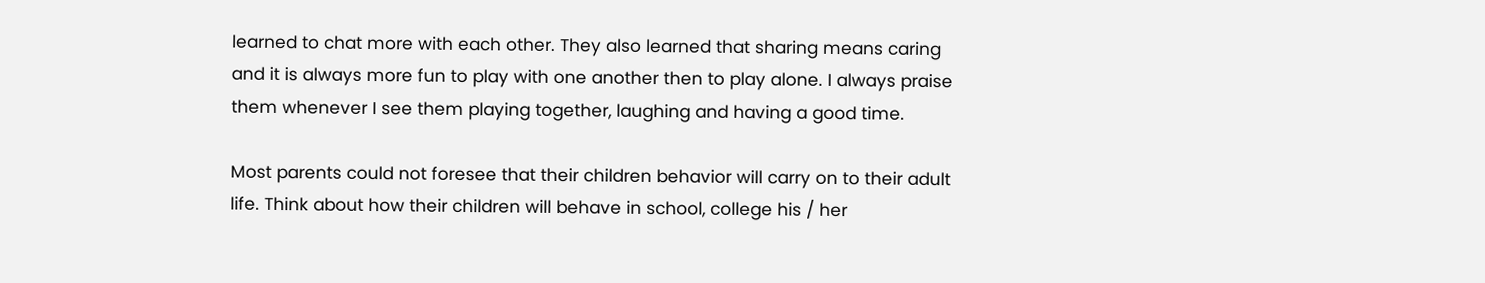learned to chat more with each other. They also learned that sharing means caring and it is always more fun to play with one another then to play alone. I always praise them whenever I see them playing together, laughing and having a good time.

Most parents could not foresee that their children behavior will carry on to their adult life. Think about how their children will behave in school, college his / her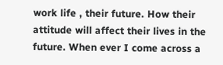work life , their future. How their attitude will affect their lives in the future. When ever I come across a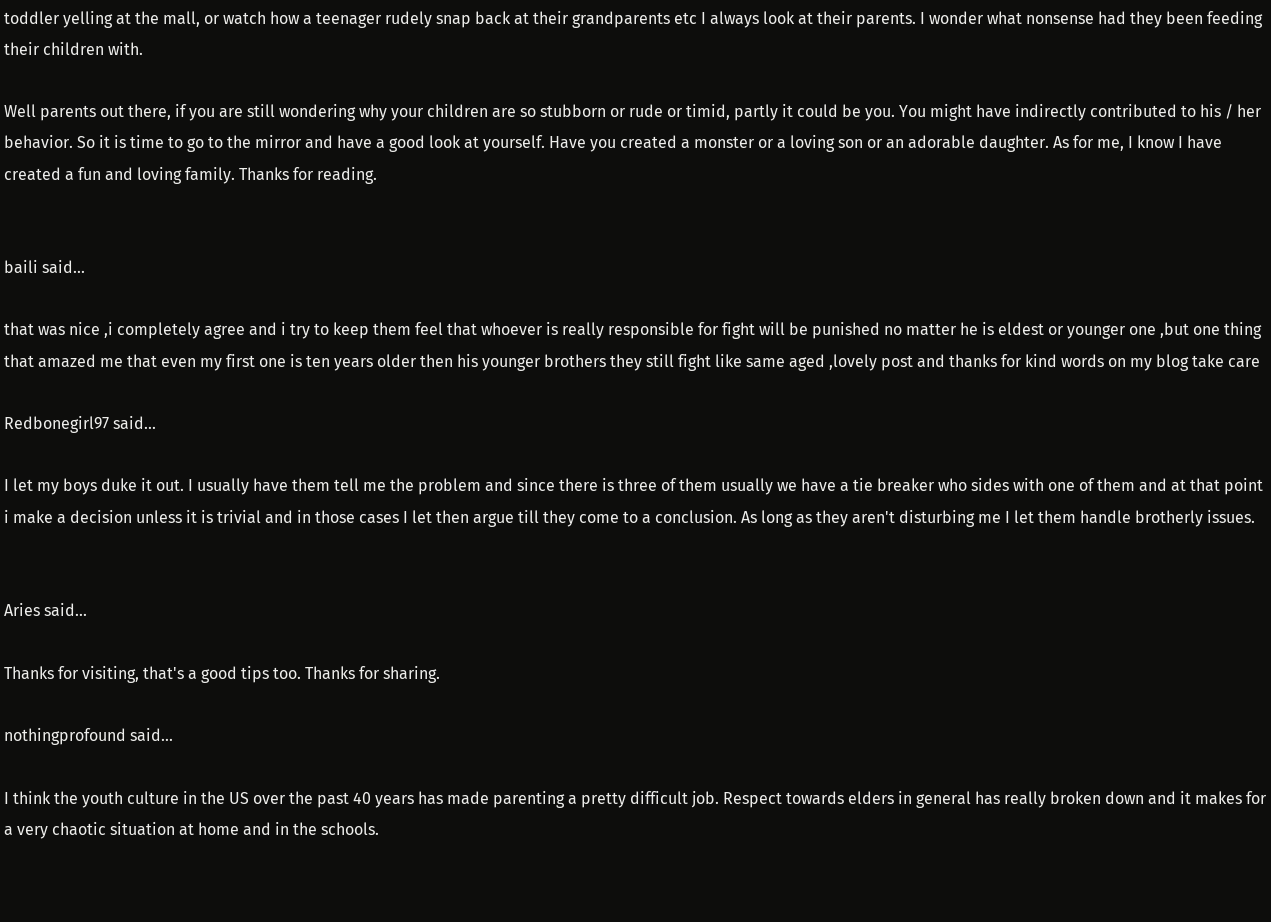toddler yelling at the mall, or watch how a teenager rudely snap back at their grandparents etc I always look at their parents. I wonder what nonsense had they been feeding their children with.

Well parents out there, if you are still wondering why your children are so stubborn or rude or timid, partly it could be you. You might have indirectly contributed to his / her behavior. So it is time to go to the mirror and have a good look at yourself. Have you created a monster or a loving son or an adorable daughter. As for me, I know I have created a fun and loving family. Thanks for reading.


baili said...

that was nice ,i completely agree and i try to keep them feel that whoever is really responsible for fight will be punished no matter he is eldest or younger one ,but one thing that amazed me that even my first one is ten years older then his younger brothers they still fight like same aged ,lovely post and thanks for kind words on my blog take care

Redbonegirl97 said...

I let my boys duke it out. I usually have them tell me the problem and since there is three of them usually we have a tie breaker who sides with one of them and at that point i make a decision unless it is trivial and in those cases I let then argue till they come to a conclusion. As long as they aren't disturbing me I let them handle brotherly issues.


Aries said...

Thanks for visiting, that's a good tips too. Thanks for sharing.

nothingprofound said...

I think the youth culture in the US over the past 40 years has made parenting a pretty difficult job. Respect towards elders in general has really broken down and it makes for a very chaotic situation at home and in the schools.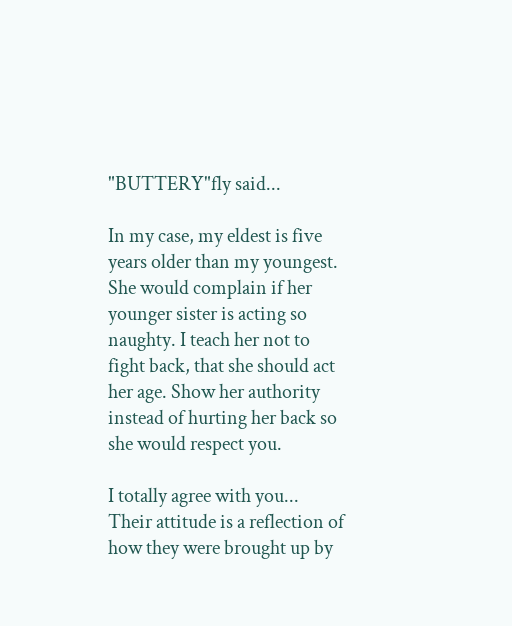"BUTTERY"fly said...

In my case, my eldest is five years older than my youngest. She would complain if her younger sister is acting so naughty. I teach her not to fight back, that she should act her age. Show her authority instead of hurting her back so she would respect you.

I totally agree with you... Their attitude is a reflection of how they were brought up by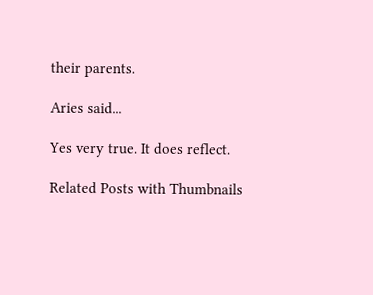their parents.

Aries said...

Yes very true. It does reflect.

Related Posts with Thumbnails